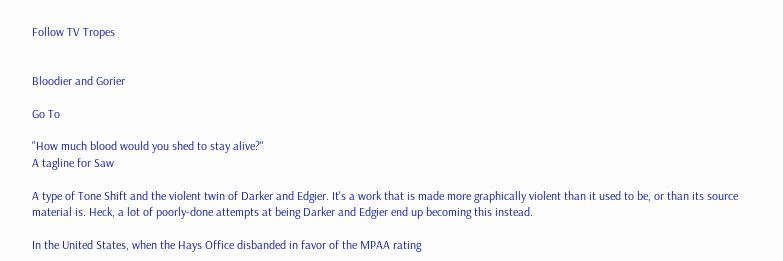Follow TV Tropes


Bloodier and Gorier

Go To

"How much blood would you shed to stay alive?"
A tagline for Saw

A type of Tone Shift and the violent twin of Darker and Edgier. It's a work that is made more graphically violent than it used to be, or than its source material is. Heck, a lot of poorly-done attempts at being Darker and Edgier end up becoming this instead.

In the United States, when the Hays Office disbanded in favor of the MPAA rating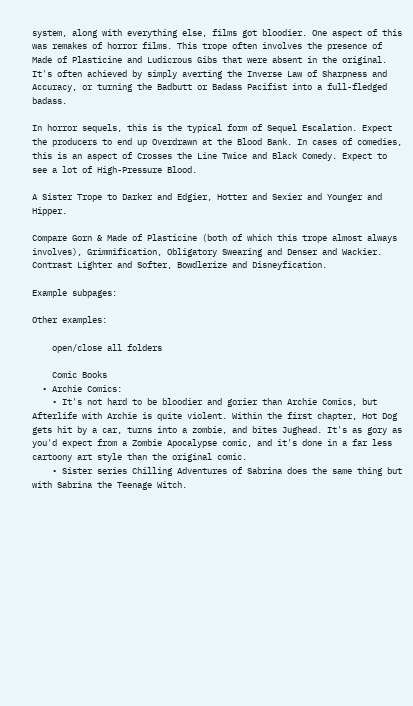system, along with everything else, films got bloodier. One aspect of this was remakes of horror films. This trope often involves the presence of Made of Plasticine and Ludicrous Gibs that were absent in the original. It's often achieved by simply averting the Inverse Law of Sharpness and Accuracy, or turning the Badbutt or Badass Pacifist into a full-fledged badass.

In horror sequels, this is the typical form of Sequel Escalation. Expect the producers to end up Overdrawn at the Blood Bank. In cases of comedies, this is an aspect of Crosses the Line Twice and Black Comedy. Expect to see a lot of High-Pressure Blood.

A Sister Trope to Darker and Edgier, Hotter and Sexier and Younger and Hipper.

Compare Gorn & Made of Plasticine (both of which this trope almost always involves), Grimmification, Obligatory Swearing and Denser and Wackier. Contrast Lighter and Softer, Bowdlerize and Disneyfication.

Example subpages:

Other examples:

    open/close all folders

    Comic Books
  • Archie Comics:
    • It's not hard to be bloodier and gorier than Archie Comics, but Afterlife with Archie is quite violent. Within the first chapter, Hot Dog gets hit by a car, turns into a zombie, and bites Jughead. It's as gory as you'd expect from a Zombie Apocalypse comic, and it's done in a far less cartoony art style than the original comic.
    • Sister series Chilling Adventures of Sabrina does the same thing but with Sabrina the Teenage Witch.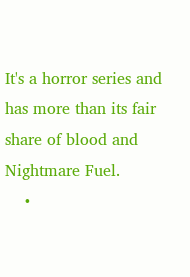It's a horror series and has more than its fair share of blood and Nightmare Fuel.
    •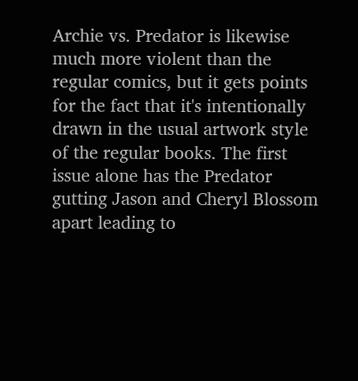Archie vs. Predator is likewise much more violent than the regular comics, but it gets points for the fact that it's intentionally drawn in the usual artwork style of the regular books. The first issue alone has the Predator gutting Jason and Cheryl Blossom apart leading to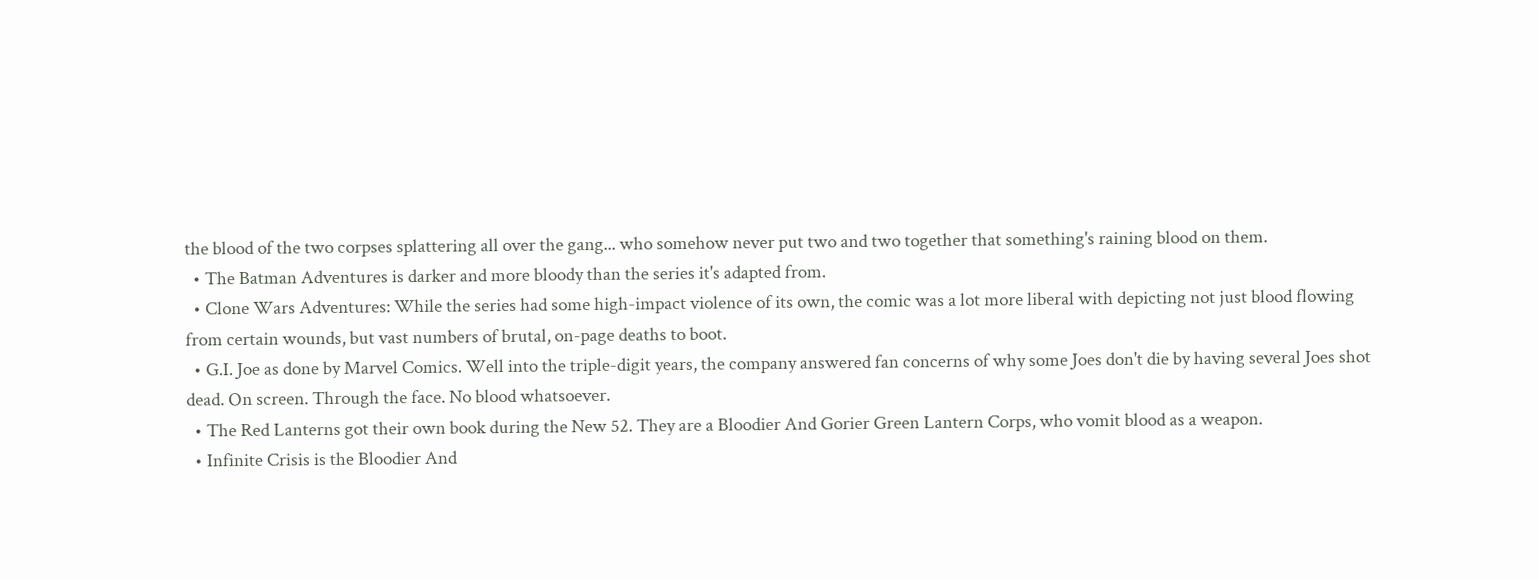the blood of the two corpses splattering all over the gang... who somehow never put two and two together that something's raining blood on them.
  • The Batman Adventures is darker and more bloody than the series it's adapted from.
  • Clone Wars Adventures: While the series had some high-impact violence of its own, the comic was a lot more liberal with depicting not just blood flowing from certain wounds, but vast numbers of brutal, on-page deaths to boot.
  • G.I. Joe as done by Marvel Comics. Well into the triple-digit years, the company answered fan concerns of why some Joes don't die by having several Joes shot dead. On screen. Through the face. No blood whatsoever.
  • The Red Lanterns got their own book during the New 52. They are a Bloodier And Gorier Green Lantern Corps, who vomit blood as a weapon.
  • Infinite Crisis is the Bloodier And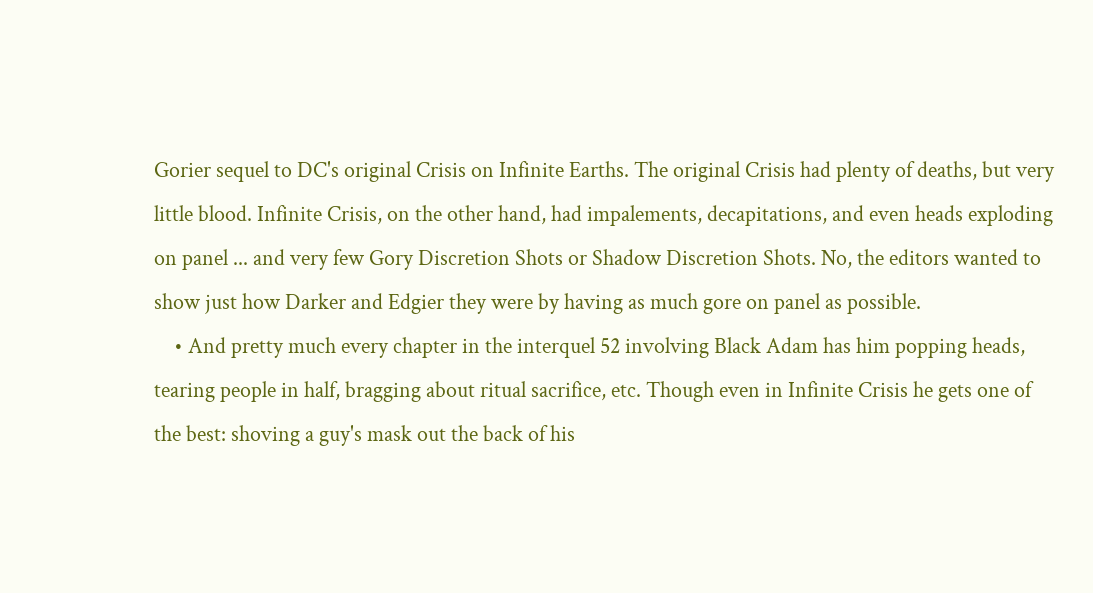Gorier sequel to DC's original Crisis on Infinite Earths. The original Crisis had plenty of deaths, but very little blood. Infinite Crisis, on the other hand, had impalements, decapitations, and even heads exploding on panel ... and very few Gory Discretion Shots or Shadow Discretion Shots. No, the editors wanted to show just how Darker and Edgier they were by having as much gore on panel as possible.
    • And pretty much every chapter in the interquel 52 involving Black Adam has him popping heads, tearing people in half, bragging about ritual sacrifice, etc. Though even in Infinite Crisis he gets one of the best: shoving a guy's mask out the back of his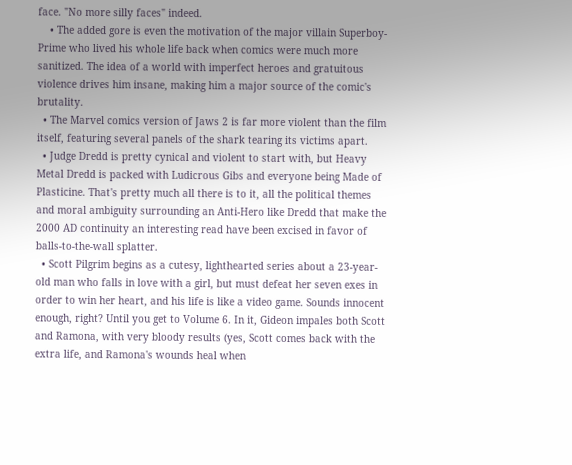face. "No more silly faces" indeed.
    • The added gore is even the motivation of the major villain Superboy-Prime who lived his whole life back when comics were much more sanitized. The idea of a world with imperfect heroes and gratuitous violence drives him insane, making him a major source of the comic's brutality.
  • The Marvel comics version of Jaws 2 is far more violent than the film itself, featuring several panels of the shark tearing its victims apart.
  • Judge Dredd is pretty cynical and violent to start with, but Heavy Metal Dredd is packed with Ludicrous Gibs and everyone being Made of Plasticine. That's pretty much all there is to it, all the political themes and moral ambiguity surrounding an Anti-Hero like Dredd that make the 2000 AD continuity an interesting read have been excised in favor of balls-to-the-wall splatter.
  • Scott Pilgrim begins as a cutesy, lighthearted series about a 23-year-old man who falls in love with a girl, but must defeat her seven exes in order to win her heart, and his life is like a video game. Sounds innocent enough, right? Until you get to Volume 6. In it, Gideon impales both Scott and Ramona, with very bloody results (yes, Scott comes back with the extra life, and Ramona's wounds heal when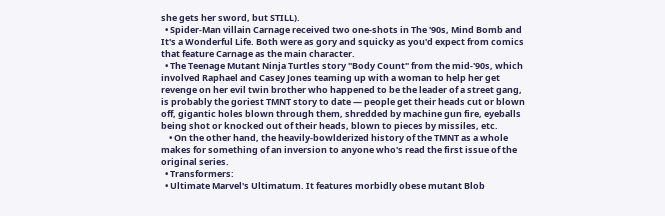she gets her sword, but STILL).
  • Spider-Man villain Carnage received two one-shots in The '90s, Mind Bomb and It's a Wonderful Life. Both were as gory and squicky as you'd expect from comics that feature Carnage as the main character.
  • The Teenage Mutant Ninja Turtles story "Body Count" from the mid-'90s, which involved Raphael and Casey Jones teaming up with a woman to help her get revenge on her evil twin brother who happened to be the leader of a street gang, is probably the goriest TMNT story to date — people get their heads cut or blown off, gigantic holes blown through them, shredded by machine gun fire, eyeballs being shot or knocked out of their heads, blown to pieces by missiles, etc.
    • On the other hand, the heavily-bowlderized history of the TMNT as a whole makes for something of an inversion to anyone who's read the first issue of the original series.
  • Transformers:
  • Ultimate Marvel's Ultimatum. It features morbidly obese mutant Blob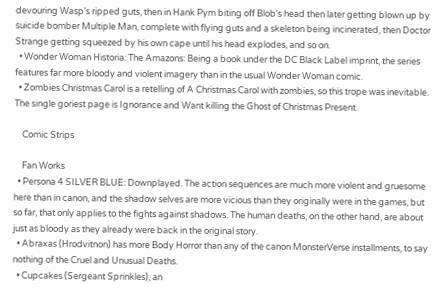devouring Wasp's ripped guts, then in Hank Pym biting off Blob's head then later getting blown up by suicide bomber Multiple Man, complete with flying guts and a skeleton being incinerated, then Doctor Strange getting squeezed by his own cape until his head explodes, and so on.
  • Wonder Woman Historia: The Amazons: Being a book under the DC Black Label imprint, the series features far more bloody and violent imagery than in the usual Wonder Woman comic.
  • Zombies Christmas Carol is a retelling of A Christmas Carol with zombies, so this trope was inevitable. The single goriest page is Ignorance and Want killing the Ghost of Christmas Present.

    Comic Strips

    Fan Works
  • Persona 4 SILVER BLUE: Downplayed. The action sequences are much more violent and gruesome here than in canon, and the shadow selves are more vicious than they originally were in the games, but so far, that only applies to the fights against shadows. The human deaths, on the other hand, are about just as bloody as they already were back in the original story.
  • Abraxas (Hrodvitnon) has more Body Horror than any of the canon MonsterVerse installments, to say nothing of the Cruel and Unusual Deaths.
  • Cupcakes (Sergeant Sprinkles), an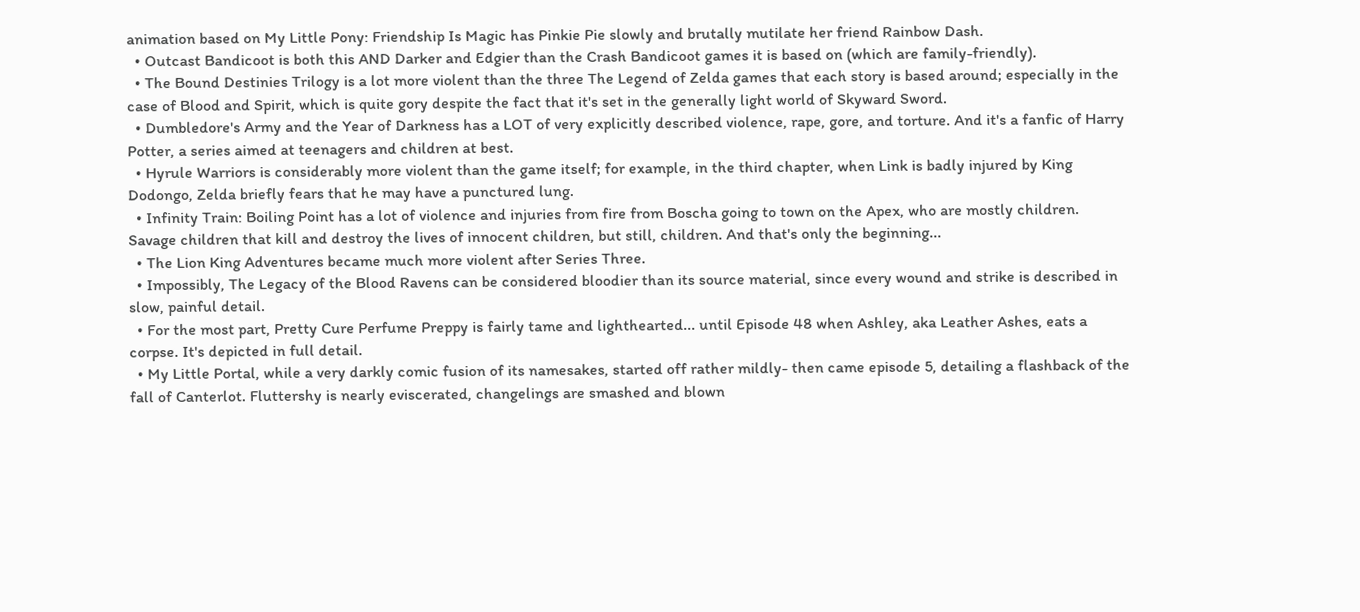animation based on My Little Pony: Friendship Is Magic has Pinkie Pie slowly and brutally mutilate her friend Rainbow Dash.
  • Outcast Bandicoot is both this AND Darker and Edgier than the Crash Bandicoot games it is based on (which are family-friendly).
  • The Bound Destinies Trilogy is a lot more violent than the three The Legend of Zelda games that each story is based around; especially in the case of Blood and Spirit, which is quite gory despite the fact that it's set in the generally light world of Skyward Sword.
  • Dumbledore's Army and the Year of Darkness has a LOT of very explicitly described violence, rape, gore, and torture. And it's a fanfic of Harry Potter, a series aimed at teenagers and children at best.
  • Hyrule Warriors is considerably more violent than the game itself; for example, in the third chapter, when Link is badly injured by King Dodongo, Zelda briefly fears that he may have a punctured lung.
  • Infinity Train: Boiling Point has a lot of violence and injuries from fire from Boscha going to town on the Apex, who are mostly children. Savage children that kill and destroy the lives of innocent children, but still, children. And that's only the beginning...
  • The Lion King Adventures became much more violent after Series Three.
  • Impossibly, The Legacy of the Blood Ravens can be considered bloodier than its source material, since every wound and strike is described in slow, painful detail.
  • For the most part, Pretty Cure Perfume Preppy is fairly tame and lighthearted... until Episode 48 when Ashley, aka Leather Ashes, eats a corpse. It's depicted in full detail.
  • My Little Portal, while a very darkly comic fusion of its namesakes, started off rather mildly- then came episode 5, detailing a flashback of the fall of Canterlot. Fluttershy is nearly eviscerated, changelings are smashed and blown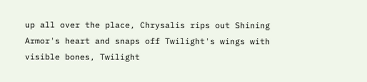up all over the place, Chrysalis rips out Shining Armor's heart and snaps off Twilight's wings with visible bones, Twilight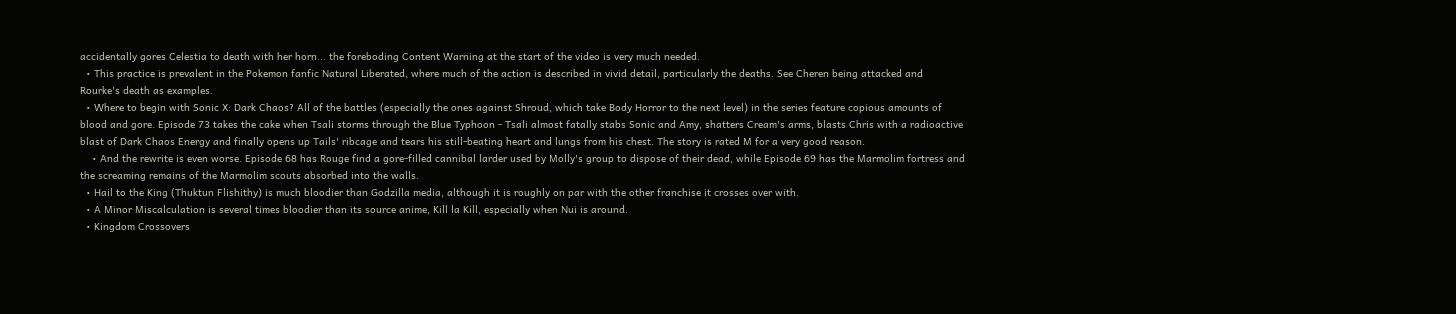accidentally gores Celestia to death with her horn... the foreboding Content Warning at the start of the video is very much needed.
  • This practice is prevalent in the Pokemon fanfic Natural Liberated, where much of the action is described in vivid detail, particularly the deaths. See Cheren being attacked and Rourke's death as examples.
  • Where to begin with Sonic X: Dark Chaos? All of the battles (especially the ones against Shroud, which take Body Horror to the next level) in the series feature copious amounts of blood and gore. Episode 73 takes the cake when Tsali storms through the Blue Typhoon - Tsali almost fatally stabs Sonic and Amy, shatters Cream's arms, blasts Chris with a radioactive blast of Dark Chaos Energy and finally opens up Tails' ribcage and tears his still-beating heart and lungs from his chest. The story is rated M for a very good reason.
    • And the rewrite is even worse. Episode 68 has Rouge find a gore-filled cannibal larder used by Molly's group to dispose of their dead, while Episode 69 has the Marmolim fortress and the screaming remains of the Marmolim scouts absorbed into the walls.
  • Hail to the King (Thuktun Flishithy) is much bloodier than Godzilla media, although it is roughly on par with the other franchise it crosses over with.
  • A Minor Miscalculation is several times bloodier than its source anime, Kill la Kill, especially when Nui is around.
  • Kingdom Crossovers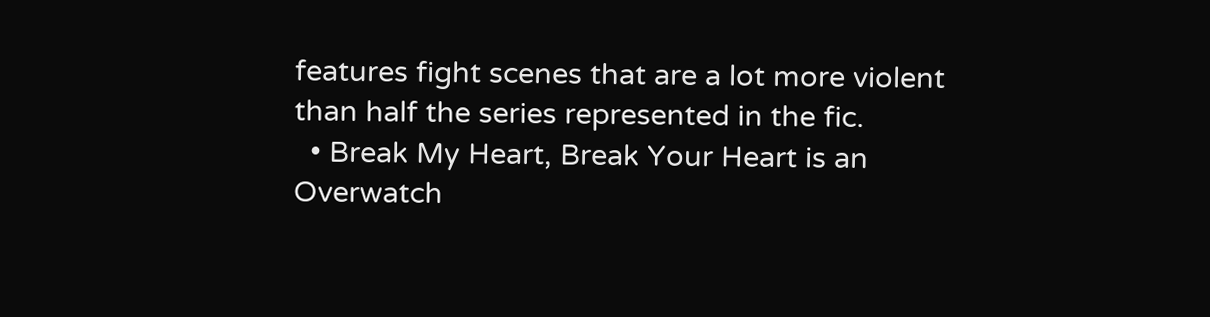features fight scenes that are a lot more violent than half the series represented in the fic.
  • Break My Heart, Break Your Heart is an Overwatch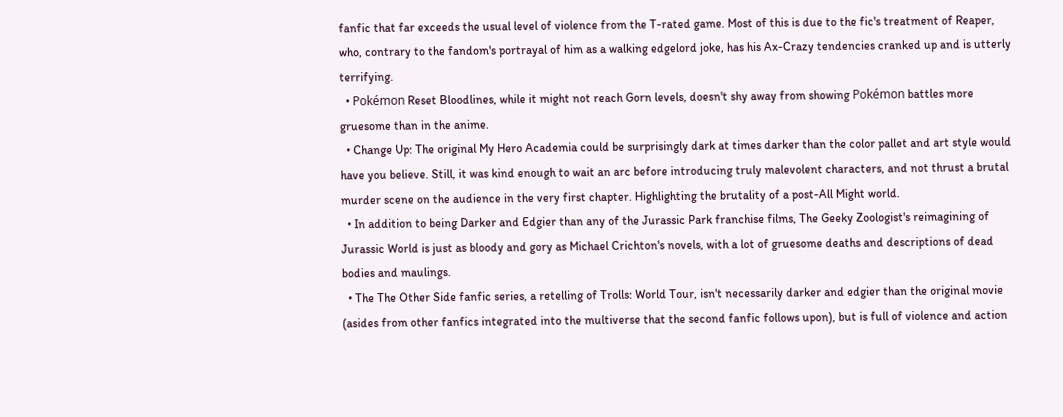fanfic that far exceeds the usual level of violence from the T-rated game. Most of this is due to the fic's treatment of Reaper, who, contrary to the fandom's portrayal of him as a walking edgelord joke, has his Ax-Crazy tendencies cranked up and is utterly terrifying.
  • Pokémon Reset Bloodlines, while it might not reach Gorn levels, doesn't shy away from showing Pokémon battles more gruesome than in the anime.
  • Change Up: The original My Hero Academia could be surprisingly dark at times darker than the color pallet and art style would have you believe. Still, it was kind enough to wait an arc before introducing truly malevolent characters, and not thrust a brutal murder scene on the audience in the very first chapter. Highlighting the brutality of a post-All Might world.
  • In addition to being Darker and Edgier than any of the Jurassic Park franchise films, The Geeky Zoologist's reimagining of Jurassic World is just as bloody and gory as Michael Crichton's novels, with a lot of gruesome deaths and descriptions of dead bodies and maulings.
  • The The Other Side fanfic series, a retelling of Trolls: World Tour, isn't necessarily darker and edgier than the original movie (asides from other fanfics integrated into the multiverse that the second fanfic follows upon), but is full of violence and action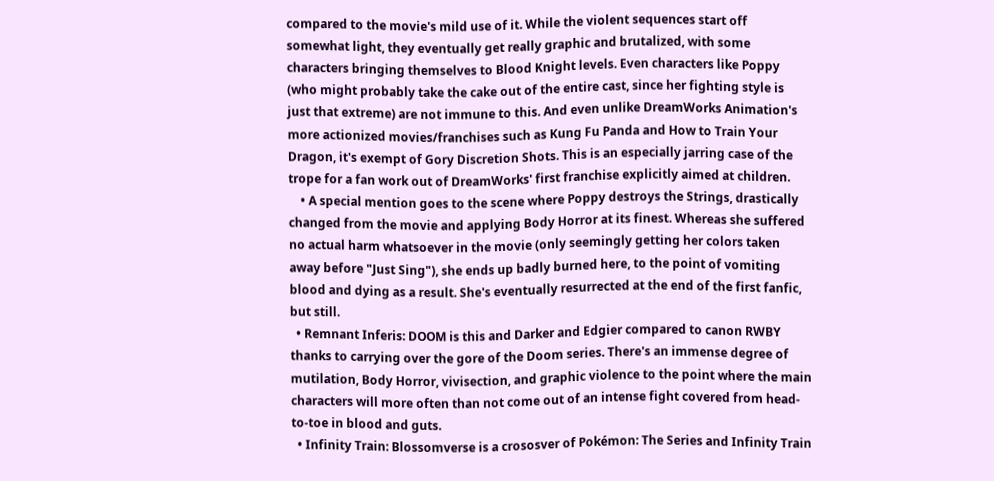compared to the movie's mild use of it. While the violent sequences start off somewhat light, they eventually get really graphic and brutalized, with some characters bringing themselves to Blood Knight levels. Even characters like Poppy (who might probably take the cake out of the entire cast, since her fighting style is just that extreme) are not immune to this. And even unlike DreamWorks Animation's more actionized movies/franchises such as Kung Fu Panda and How to Train Your Dragon, it's exempt of Gory Discretion Shots. This is an especially jarring case of the trope for a fan work out of DreamWorks' first franchise explicitly aimed at children.
    • A special mention goes to the scene where Poppy destroys the Strings, drastically changed from the movie and applying Body Horror at its finest. Whereas she suffered no actual harm whatsoever in the movie (only seemingly getting her colors taken away before "Just Sing"), she ends up badly burned here, to the point of vomiting blood and dying as a result. She's eventually resurrected at the end of the first fanfic, but still.
  • Remnant Inferis: DOOM is this and Darker and Edgier compared to canon RWBY thanks to carrying over the gore of the Doom series. There's an immense degree of mutilation, Body Horror, vivisection, and graphic violence to the point where the main characters will more often than not come out of an intense fight covered from head-to-toe in blood and guts.
  • Infinity Train: Blossomverse is a crososver of Pokémon: The Series and Infinity Train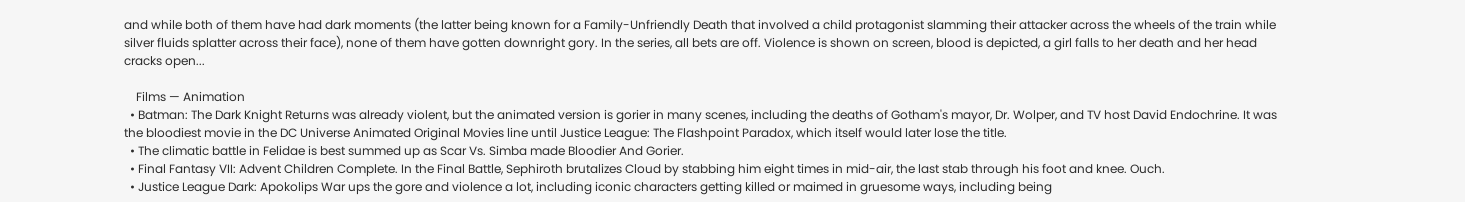and while both of them have had dark moments (the latter being known for a Family-Unfriendly Death that involved a child protagonist slamming their attacker across the wheels of the train while silver fluids splatter across their face), none of them have gotten downright gory. In the series, all bets are off. Violence is shown on screen, blood is depicted, a girl falls to her death and her head cracks open...

    Films — Animation
  • Batman: The Dark Knight Returns was already violent, but the animated version is gorier in many scenes, including the deaths of Gotham's mayor, Dr. Wolper, and TV host David Endochrine. It was the bloodiest movie in the DC Universe Animated Original Movies line until Justice League: The Flashpoint Paradox, which itself would later lose the title.
  • The climatic battle in Felidae is best summed up as Scar Vs. Simba made Bloodier And Gorier.
  • Final Fantasy VII: Advent Children Complete. In the Final Battle, Sephiroth brutalizes Cloud by stabbing him eight times in mid-air, the last stab through his foot and knee. Ouch.
  • Justice League Dark: Apokolips War ups the gore and violence a lot, including iconic characters getting killed or maimed in gruesome ways, including being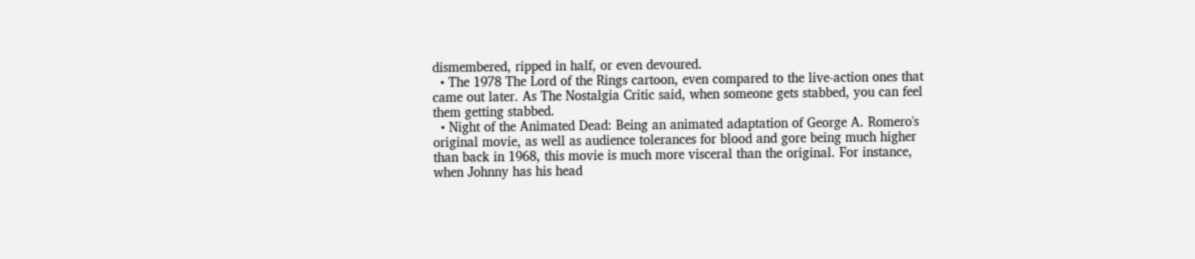dismembered, ripped in half, or even devoured.
  • The 1978 The Lord of the Rings cartoon, even compared to the live-action ones that came out later. As The Nostalgia Critic said, when someone gets stabbed, you can feel them getting stabbed.
  • Night of the Animated Dead: Being an animated adaptation of George A. Romero's original movie, as well as audience tolerances for blood and gore being much higher than back in 1968, this movie is much more visceral than the original. For instance, when Johnny has his head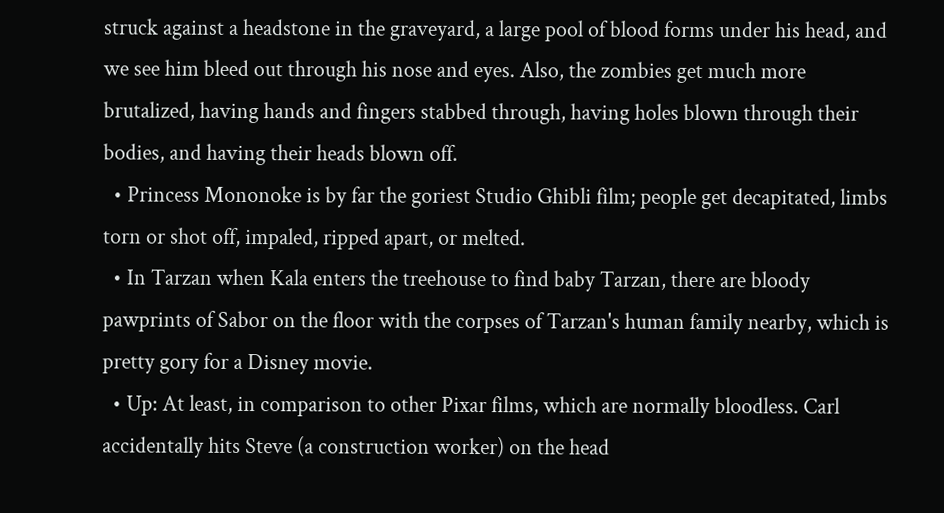struck against a headstone in the graveyard, a large pool of blood forms under his head, and we see him bleed out through his nose and eyes. Also, the zombies get much more brutalized, having hands and fingers stabbed through, having holes blown through their bodies, and having their heads blown off.
  • Princess Mononoke is by far the goriest Studio Ghibli film; people get decapitated, limbs torn or shot off, impaled, ripped apart, or melted.
  • In Tarzan when Kala enters the treehouse to find baby Tarzan, there are bloody pawprints of Sabor on the floor with the corpses of Tarzan's human family nearby, which is pretty gory for a Disney movie.
  • Up: At least, in comparison to other Pixar films, which are normally bloodless. Carl accidentally hits Steve (a construction worker) on the head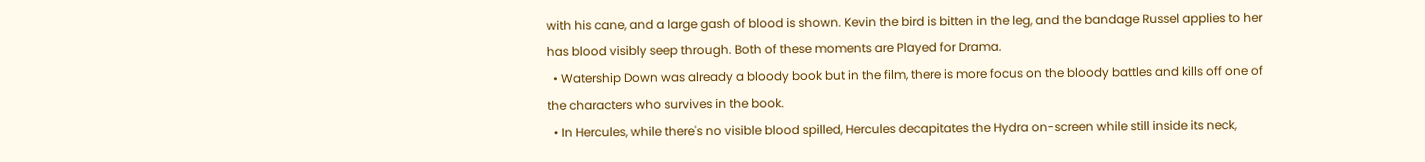with his cane, and a large gash of blood is shown. Kevin the bird is bitten in the leg, and the bandage Russel applies to her has blood visibly seep through. Both of these moments are Played for Drama.
  • Watership Down was already a bloody book but in the film, there is more focus on the bloody battles and kills off one of the characters who survives in the book.
  • In Hercules, while there's no visible blood spilled, Hercules decapitates the Hydra on-screen while still inside its neck,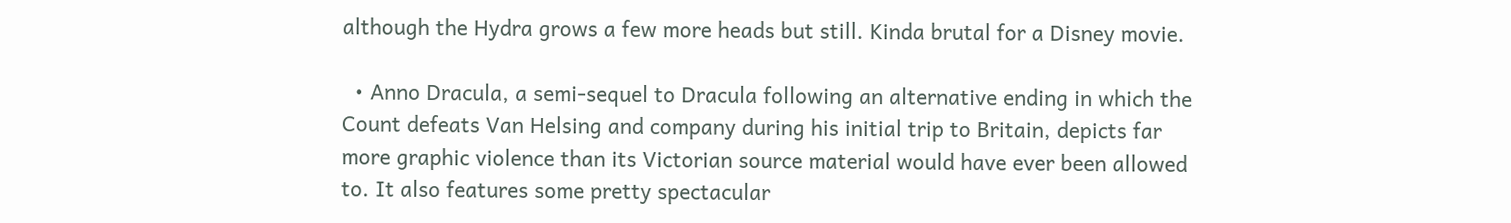although the Hydra grows a few more heads but still. Kinda brutal for a Disney movie.

  • Anno Dracula, a semi-sequel to Dracula following an alternative ending in which the Count defeats Van Helsing and company during his initial trip to Britain, depicts far more graphic violence than its Victorian source material would have ever been allowed to. It also features some pretty spectacular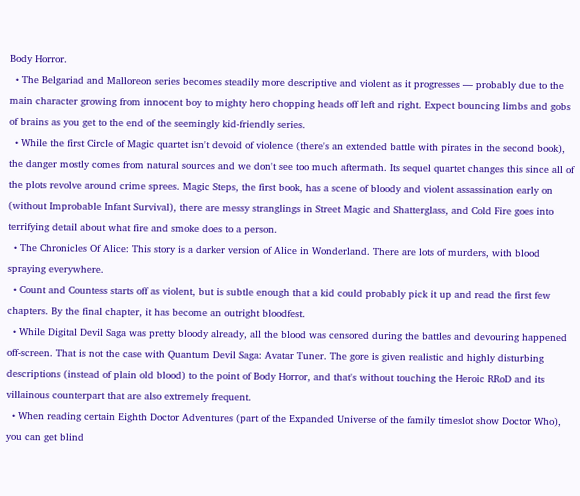Body Horror.
  • The Belgariad and Malloreon series becomes steadily more descriptive and violent as it progresses — probably due to the main character growing from innocent boy to mighty hero chopping heads off left and right. Expect bouncing limbs and gobs of brains as you get to the end of the seemingly kid-friendly series.
  • While the first Circle of Magic quartet isn't devoid of violence (there's an extended battle with pirates in the second book), the danger mostly comes from natural sources and we don't see too much aftermath. Its sequel quartet changes this since all of the plots revolve around crime sprees. Magic Steps, the first book, has a scene of bloody and violent assassination early on (without Improbable Infant Survival), there are messy stranglings in Street Magic and Shatterglass, and Cold Fire goes into terrifying detail about what fire and smoke does to a person.
  • The Chronicles Of Alice: This story is a darker version of Alice in Wonderland. There are lots of murders, with blood spraying everywhere.
  • Count and Countess starts off as violent, but is subtle enough that a kid could probably pick it up and read the first few chapters. By the final chapter, it has become an outright bloodfest.
  • While Digital Devil Saga was pretty bloody already, all the blood was censored during the battles and devouring happened off-screen. That is not the case with Quantum Devil Saga: Avatar Tuner. The gore is given realistic and highly disturbing descriptions (instead of plain old blood) to the point of Body Horror, and that's without touching the Heroic RRoD and its villainous counterpart that are also extremely frequent.
  • When reading certain Eighth Doctor Adventures (part of the Expanded Universe of the family timeslot show Doctor Who), you can get blind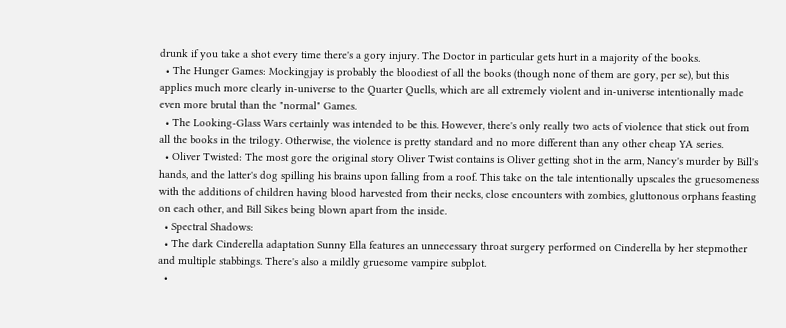drunk if you take a shot every time there's a gory injury. The Doctor in particular gets hurt in a majority of the books.
  • The Hunger Games: Mockingjay is probably the bloodiest of all the books (though none of them are gory, per se), but this applies much more clearly in-universe to the Quarter Quells, which are all extremely violent and in-universe intentionally made even more brutal than the "normal" Games.
  • The Looking-Glass Wars certainly was intended to be this. However, there's only really two acts of violence that stick out from all the books in the trilogy. Otherwise, the violence is pretty standard and no more different than any other cheap YA series.
  • Oliver Twisted: The most gore the original story Oliver Twist contains is Oliver getting shot in the arm, Nancy's murder by Bill's hands, and the latter's dog spilling his brains upon falling from a roof. This take on the tale intentionally upscales the gruesomeness with the additions of children having blood harvested from their necks, close encounters with zombies, gluttonous orphans feasting on each other, and Bill Sikes being blown apart from the inside.
  • Spectral Shadows:
  • The dark Cinderella adaptation Sunny Ella features an unnecessary throat surgery performed on Cinderella by her stepmother and multiple stabbings. There's also a mildly gruesome vampire subplot.
  •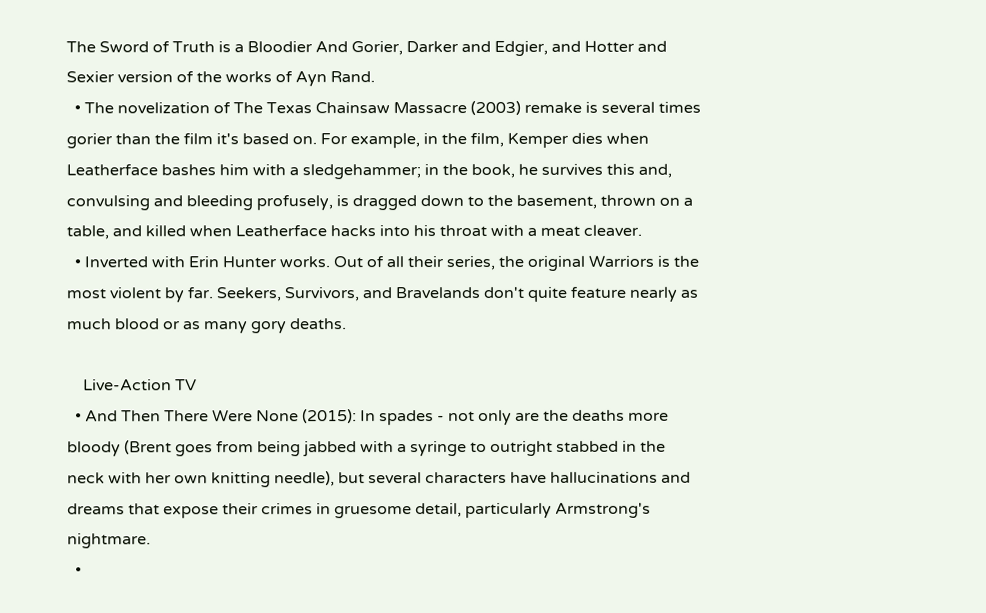The Sword of Truth is a Bloodier And Gorier, Darker and Edgier, and Hotter and Sexier version of the works of Ayn Rand.
  • The novelization of The Texas Chainsaw Massacre (2003) remake is several times gorier than the film it's based on. For example, in the film, Kemper dies when Leatherface bashes him with a sledgehammer; in the book, he survives this and, convulsing and bleeding profusely, is dragged down to the basement, thrown on a table, and killed when Leatherface hacks into his throat with a meat cleaver.
  • Inverted with Erin Hunter works. Out of all their series, the original Warriors is the most violent by far. Seekers, Survivors, and Bravelands don't quite feature nearly as much blood or as many gory deaths.

    Live-Action TV
  • And Then There Were None (2015): In spades - not only are the deaths more bloody (Brent goes from being jabbed with a syringe to outright stabbed in the neck with her own knitting needle), but several characters have hallucinations and dreams that expose their crimes in gruesome detail, particularly Armstrong's nightmare.
  •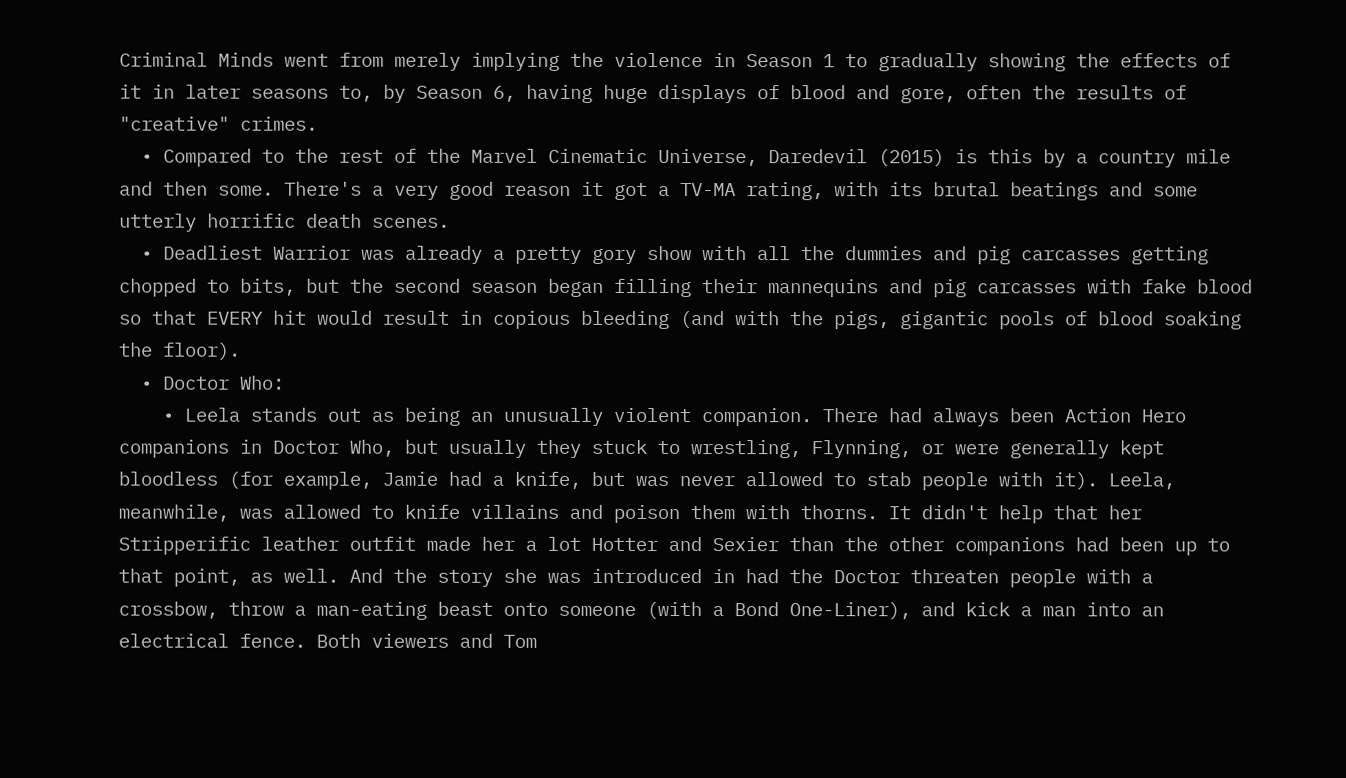Criminal Minds went from merely implying the violence in Season 1 to gradually showing the effects of it in later seasons to, by Season 6, having huge displays of blood and gore, often the results of "creative" crimes.
  • Compared to the rest of the Marvel Cinematic Universe, Daredevil (2015) is this by a country mile and then some. There's a very good reason it got a TV-MA rating, with its brutal beatings and some utterly horrific death scenes.
  • Deadliest Warrior was already a pretty gory show with all the dummies and pig carcasses getting chopped to bits, but the second season began filling their mannequins and pig carcasses with fake blood so that EVERY hit would result in copious bleeding (and with the pigs, gigantic pools of blood soaking the floor).
  • Doctor Who:
    • Leela stands out as being an unusually violent companion. There had always been Action Hero companions in Doctor Who, but usually they stuck to wrestling, Flynning, or were generally kept bloodless (for example, Jamie had a knife, but was never allowed to stab people with it). Leela, meanwhile, was allowed to knife villains and poison them with thorns. It didn't help that her Stripperific leather outfit made her a lot Hotter and Sexier than the other companions had been up to that point, as well. And the story she was introduced in had the Doctor threaten people with a crossbow, throw a man-eating beast onto someone (with a Bond One-Liner), and kick a man into an electrical fence. Both viewers and Tom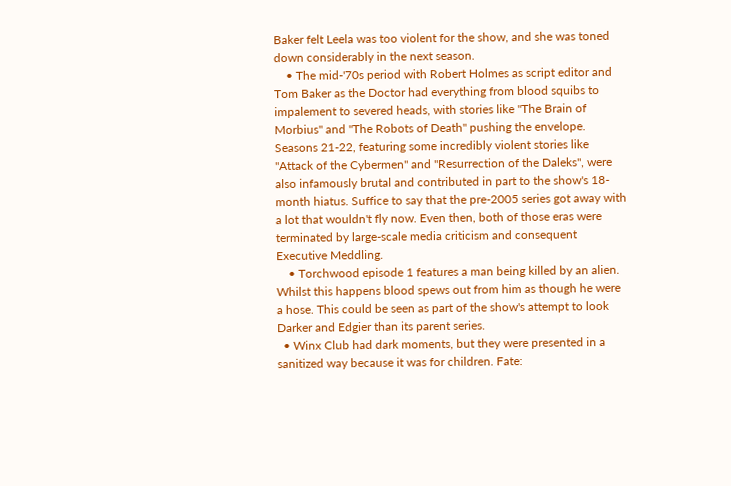Baker felt Leela was too violent for the show, and she was toned down considerably in the next season.
    • The mid-'70s period with Robert Holmes as script editor and Tom Baker as the Doctor had everything from blood squibs to impalement to severed heads, with stories like "The Brain of Morbius" and "The Robots of Death" pushing the envelope. Seasons 21-22, featuring some incredibly violent stories like "Attack of the Cybermen" and "Resurrection of the Daleks", were also infamously brutal and contributed in part to the show's 18-month hiatus. Suffice to say that the pre-2005 series got away with a lot that wouldn't fly now. Even then, both of those eras were terminated by large-scale media criticism and consequent Executive Meddling.
    • Torchwood episode 1 features a man being killed by an alien. Whilst this happens blood spews out from him as though he were a hose. This could be seen as part of the show's attempt to look Darker and Edgier than its parent series.
  • Winx Club had dark moments, but they were presented in a sanitized way because it was for children. Fate: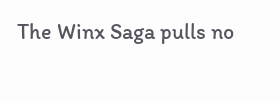The Winx Saga pulls no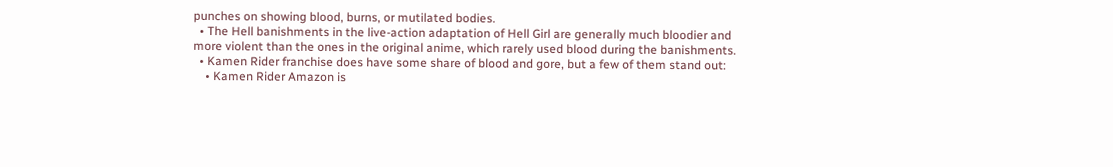punches on showing blood, burns, or mutilated bodies.
  • The Hell banishments in the live-action adaptation of Hell Girl are generally much bloodier and more violent than the ones in the original anime, which rarely used blood during the banishments.
  • Kamen Rider franchise does have some share of blood and gore, but a few of them stand out:
    • Kamen Rider Amazon is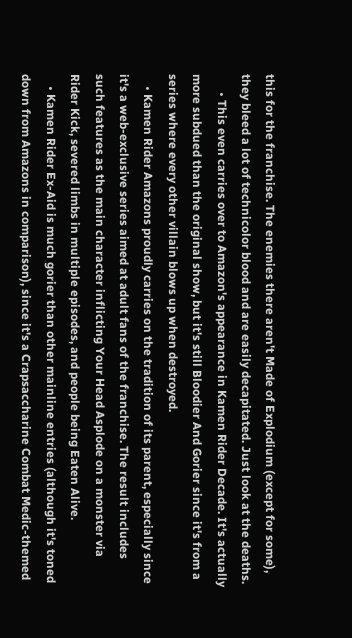this for the franchise. The enemies there aren't Made of Explodium (except for some), they bleed a lot of technicolor blood and are easily decapitated. Just look at the deaths.
      • This even carries over to Amazon's appearance in Kamen Rider Decade. It's actually more subdued than the original show, but it's still Bloodier And Gorier since it's from a series where every other villain blows up when destroyed.
    • Kamen Rider Amazons proudly carries on the tradition of its parent, especially since it's a web-exclusive series aimed at adult fans of the franchise. The result includes such features as the main character inflicting Your Head Asplode on a monster via Rider Kick, severed limbs in multiple episodes, and people being Eaten Alive.
    • Kamen Rider Ex-Aid is much gorier than other mainline entries (although it's toned down from Amazons in comparison), since it's a Crapsaccharine Combat Medic-themed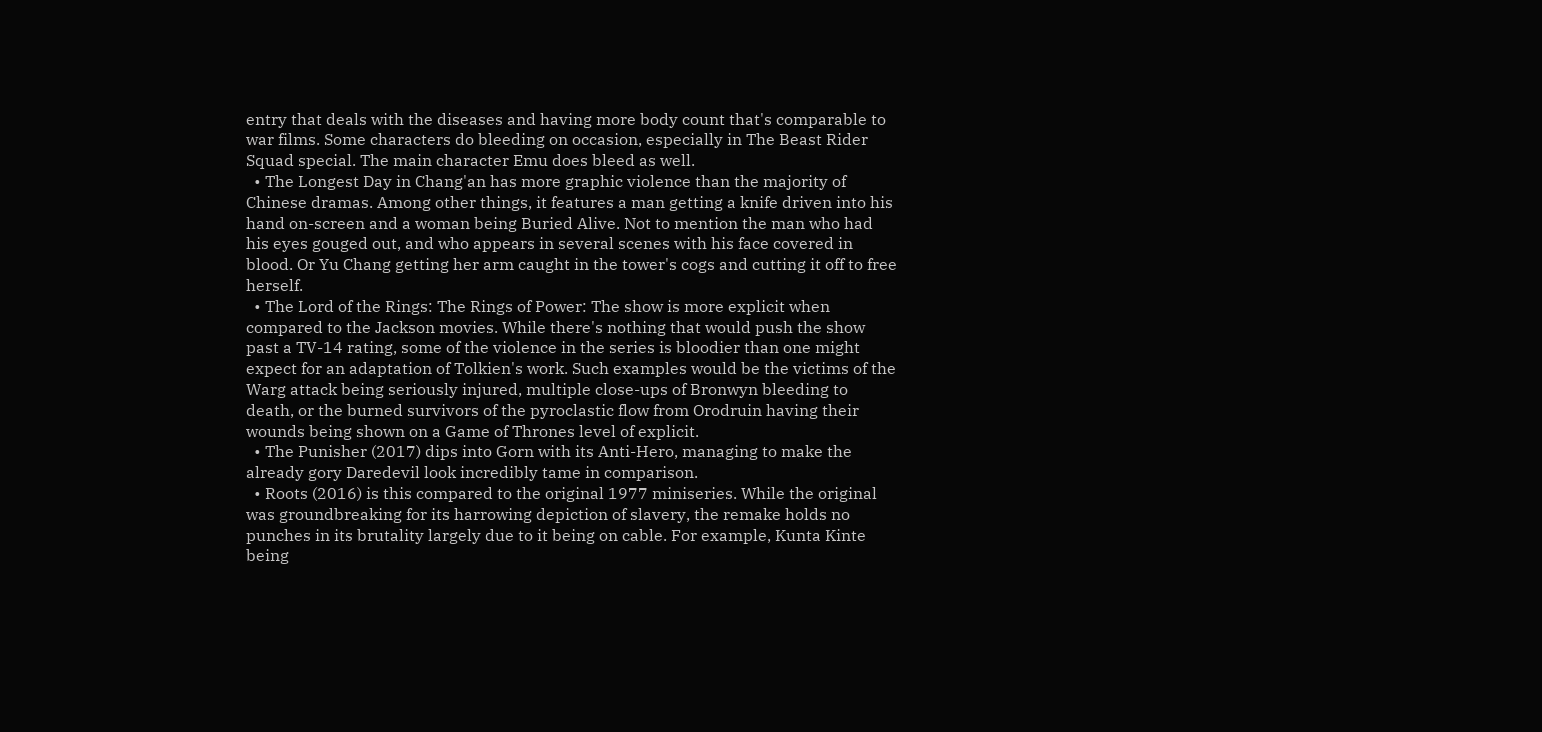entry that deals with the diseases and having more body count that's comparable to war films. Some characters do bleeding on occasion, especially in The Beast Rider Squad special. The main character Emu does bleed as well.
  • The Longest Day in Chang'an has more graphic violence than the majority of Chinese dramas. Among other things, it features a man getting a knife driven into his hand on-screen and a woman being Buried Alive. Not to mention the man who had his eyes gouged out, and who appears in several scenes with his face covered in blood. Or Yu Chang getting her arm caught in the tower's cogs and cutting it off to free herself.
  • The Lord of the Rings: The Rings of Power: The show is more explicit when compared to the Jackson movies. While there's nothing that would push the show past a TV-14 rating, some of the violence in the series is bloodier than one might expect for an adaptation of Tolkien's work. Such examples would be the victims of the Warg attack being seriously injured, multiple close-ups of Bronwyn bleeding to death, or the burned survivors of the pyroclastic flow from Orodruin having their wounds being shown on a Game of Thrones level of explicit.
  • The Punisher (2017) dips into Gorn with its Anti-Hero, managing to make the already gory Daredevil look incredibly tame in comparison.
  • Roots (2016) is this compared to the original 1977 miniseries. While the original was groundbreaking for its harrowing depiction of slavery, the remake holds no punches in its brutality largely due to it being on cable. For example, Kunta Kinte being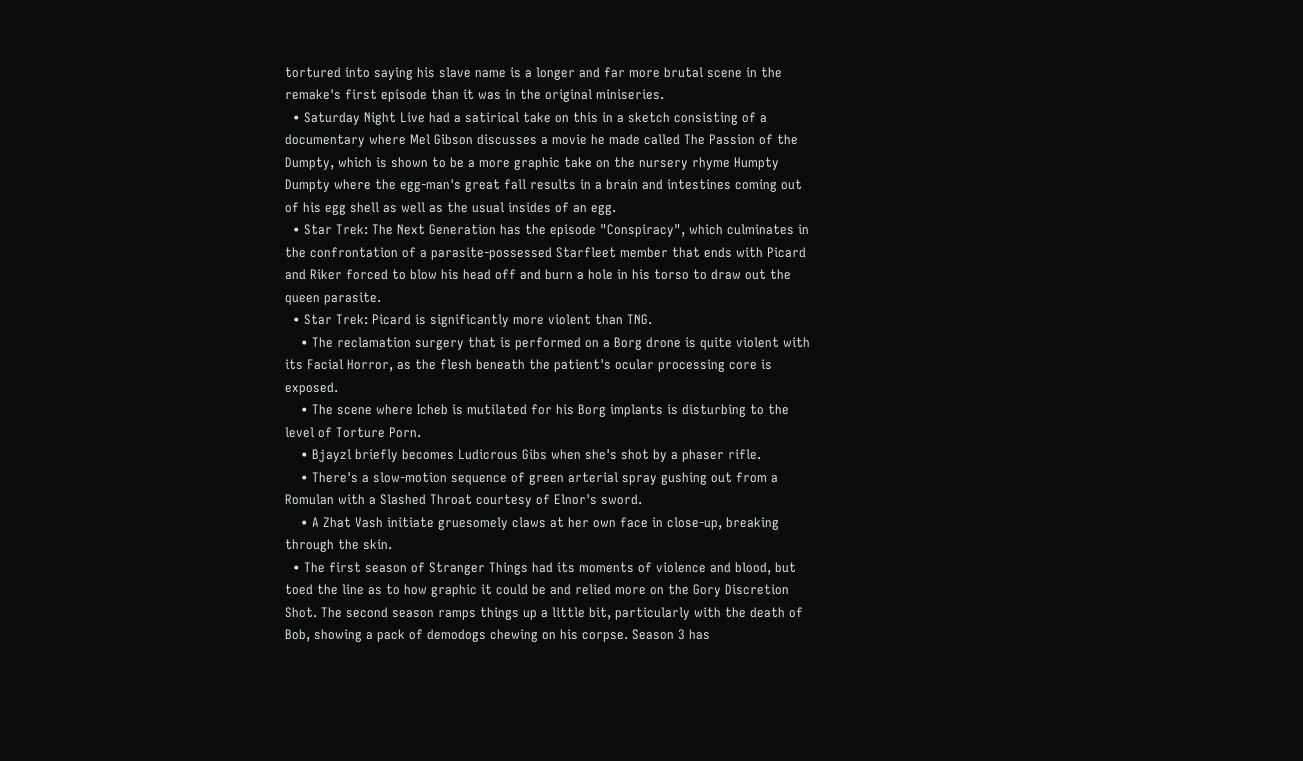tortured into saying his slave name is a longer and far more brutal scene in the remake's first episode than it was in the original miniseries.
  • Saturday Night Live had a satirical take on this in a sketch consisting of a documentary where Mel Gibson discusses a movie he made called The Passion of the Dumpty, which is shown to be a more graphic take on the nursery rhyme Humpty Dumpty where the egg-man's great fall results in a brain and intestines coming out of his egg shell as well as the usual insides of an egg.
  • Star Trek: The Next Generation has the episode "Conspiracy", which culminates in the confrontation of a parasite-possessed Starfleet member that ends with Picard and Riker forced to blow his head off and burn a hole in his torso to draw out the queen parasite.
  • Star Trek: Picard is significantly more violent than TNG.
    • The reclamation surgery that is performed on a Borg drone is quite violent with its Facial Horror, as the flesh beneath the patient's ocular processing core is exposed.
    • The scene where Icheb is mutilated for his Borg implants is disturbing to the level of Torture Porn.
    • Bjayzl briefly becomes Ludicrous Gibs when she's shot by a phaser rifle.
    • There's a slow-motion sequence of green arterial spray gushing out from a Romulan with a Slashed Throat courtesy of Elnor's sword.
    • A Zhat Vash initiate gruesomely claws at her own face in close-up, breaking through the skin.
  • The first season of Stranger Things had its moments of violence and blood, but toed the line as to how graphic it could be and relied more on the Gory Discretion Shot. The second season ramps things up a little bit, particularly with the death of Bob, showing a pack of demodogs chewing on his corpse. Season 3 has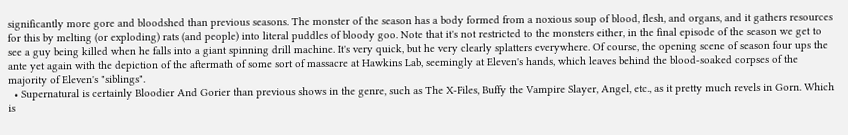significantly more gore and bloodshed than previous seasons. The monster of the season has a body formed from a noxious soup of blood, flesh, and organs, and it gathers resources for this by melting (or exploding) rats (and people) into literal puddles of bloody goo. Note that it's not restricted to the monsters either, in the final episode of the season we get to see a guy being killed when he falls into a giant spinning drill machine. It's very quick, but he very clearly splatters everywhere. Of course, the opening scene of season four ups the ante yet again with the depiction of the aftermath of some sort of massacre at Hawkins Lab, seemingly at Eleven's hands, which leaves behind the blood-soaked corpses of the majority of Eleven's "siblings".
  • Supernatural is certainly Bloodier And Gorier than previous shows in the genre, such as The X-Files, Buffy the Vampire Slayer, Angel, etc., as it pretty much revels in Gorn. Which is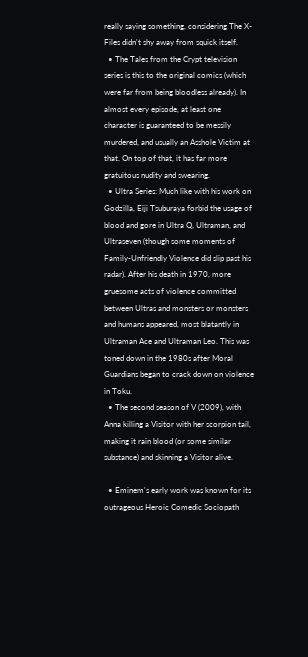really saying something, considering The X-Files didn't shy away from squick itself.
  • The Tales from the Crypt television series is this to the original comics (which were far from being bloodless already). In almost every episode, at least one character is guaranteed to be messily murdered, and usually an Asshole Victim at that. On top of that, it has far more gratuitous nudity and swearing.
  • Ultra Series: Much like with his work on Godzilla, Eiji Tsuburaya forbid the usage of blood and gore in Ultra Q, Ultraman, and Ultraseven (though some moments of Family-Unfriendly Violence did slip past his radar). After his death in 1970, more gruesome acts of violence committed between Ultras and monsters or monsters and humans appeared, most blatantly in Ultraman Ace and Ultraman Leo. This was toned down in the 1980s after Moral Guardians began to crack down on violence in Toku.
  • The second season of V (2009), with Anna killing a Visitor with her scorpion tail, making it rain blood (or some similar substance) and skinning a Visitor alive.

  • Eminem's early work was known for its outrageous Heroic Comedic Sociopath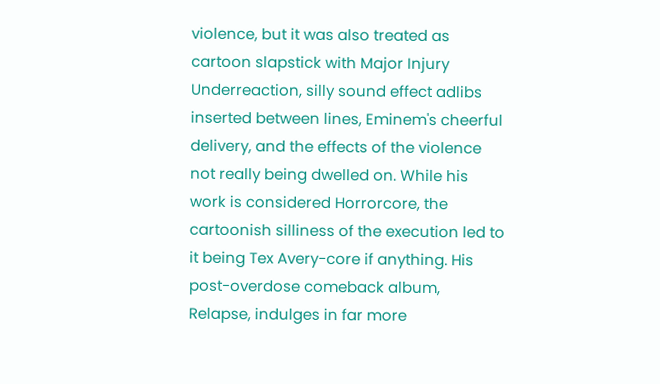violence, but it was also treated as cartoon slapstick with Major Injury Underreaction, silly sound effect adlibs inserted between lines, Eminem's cheerful delivery, and the effects of the violence not really being dwelled on. While his work is considered Horrorcore, the cartoonish silliness of the execution led to it being Tex Avery-core if anything. His post-overdose comeback album, Relapse, indulges in far more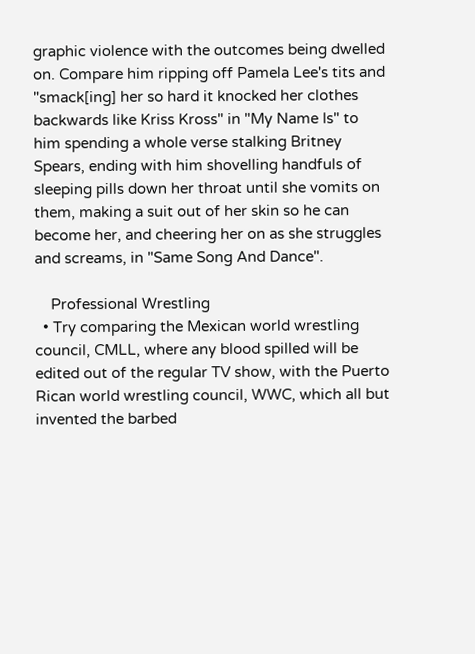graphic violence with the outcomes being dwelled on. Compare him ripping off Pamela Lee's tits and "smack[ing] her so hard it knocked her clothes backwards like Kriss Kross" in "My Name Is" to him spending a whole verse stalking Britney Spears, ending with him shovelling handfuls of sleeping pills down her throat until she vomits on them, making a suit out of her skin so he can become her, and cheering her on as she struggles and screams, in "Same Song And Dance".

    Professional Wrestling
  • Try comparing the Mexican world wrestling council, CMLL, where any blood spilled will be edited out of the regular TV show, with the Puerto Rican world wrestling council, WWC, which all but invented the barbed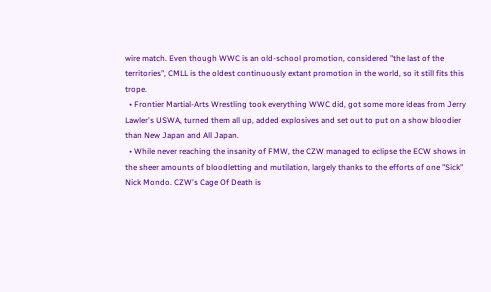wire match. Even though WWC is an old-school promotion, considered "the last of the territories", CMLL is the oldest continuously extant promotion in the world, so it still fits this trope.
  • Frontier Martial-Arts Wrestling took everything WWC did, got some more ideas from Jerry Lawler's USWA, turned them all up, added explosives and set out to put on a show bloodier than New Japan and All Japan.
  • While never reaching the insanity of FMW, the CZW managed to eclipse the ECW shows in the sheer amounts of bloodletting and mutilation, largely thanks to the efforts of one "Sick" Nick Mondo. CZW's Cage Of Death is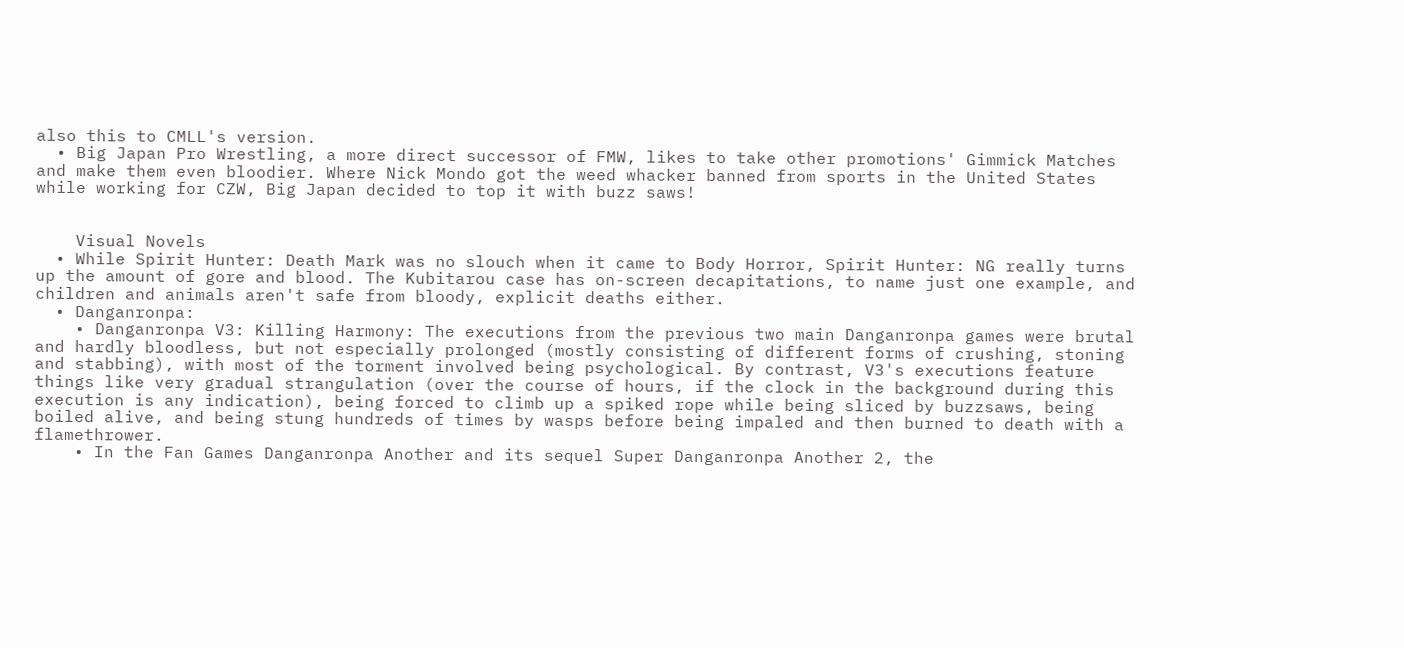also this to CMLL's version.
  • Big Japan Pro Wrestling, a more direct successor of FMW, likes to take other promotions' Gimmick Matches and make them even bloodier. Where Nick Mondo got the weed whacker banned from sports in the United States while working for CZW, Big Japan decided to top it with buzz saws!


    Visual Novels
  • While Spirit Hunter: Death Mark was no slouch when it came to Body Horror, Spirit Hunter: NG really turns up the amount of gore and blood. The Kubitarou case has on-screen decapitations, to name just one example, and children and animals aren't safe from bloody, explicit deaths either.
  • Danganronpa:
    • Danganronpa V3: Killing Harmony: The executions from the previous two main Danganronpa games were brutal and hardly bloodless, but not especially prolonged (mostly consisting of different forms of crushing, stoning and stabbing), with most of the torment involved being psychological. By contrast, V3's executions feature things like very gradual strangulation (over the course of hours, if the clock in the background during this execution is any indication), being forced to climb up a spiked rope while being sliced by buzzsaws, being boiled alive, and being stung hundreds of times by wasps before being impaled and then burned to death with a flamethrower.
    • In the Fan Games Danganronpa Another and its sequel Super Danganronpa Another 2, the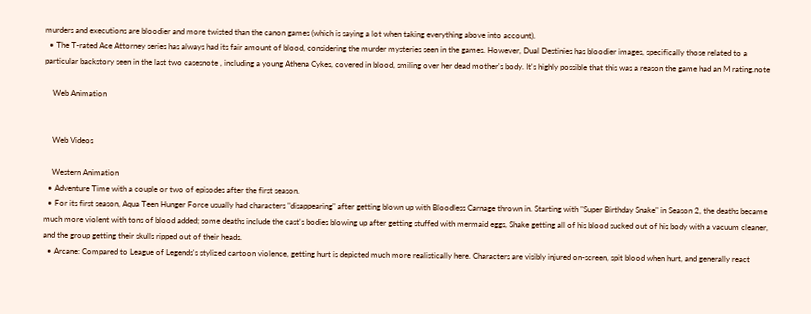murders and executions are bloodier and more twisted than the canon games (which is saying a lot when taking everything above into account).
  • The T-rated Ace Attorney series has always had its fair amount of blood, considering the murder mysteries seen in the games. However, Dual Destinies has bloodier images, specifically those related to a particular backstory seen in the last two casesnote , including a young Athena Cykes, covered in blood, smiling over her dead mother's body. It's highly possible that this was a reason the game had an M rating.note

    Web Animation


    Web Videos

    Western Animation
  • Adventure Time with a couple or two of episodes after the first season.
  • For its first season, Aqua Teen Hunger Force usually had characters "disappearing" after getting blown up with Bloodless Carnage thrown in. Starting with "Super Birthday Snake" in Season 2, the deaths became much more violent with tons of blood added; some deaths include the cast's bodies blowing up after getting stuffed with mermaid eggs, Shake getting all of his blood sucked out of his body with a vacuum cleaner, and the group getting their skulls ripped out of their heads.
  • Arcane: Compared to League of Legends's stylized cartoon violence, getting hurt is depicted much more realistically here. Characters are visibly injured on-screen, spit blood when hurt, and generally react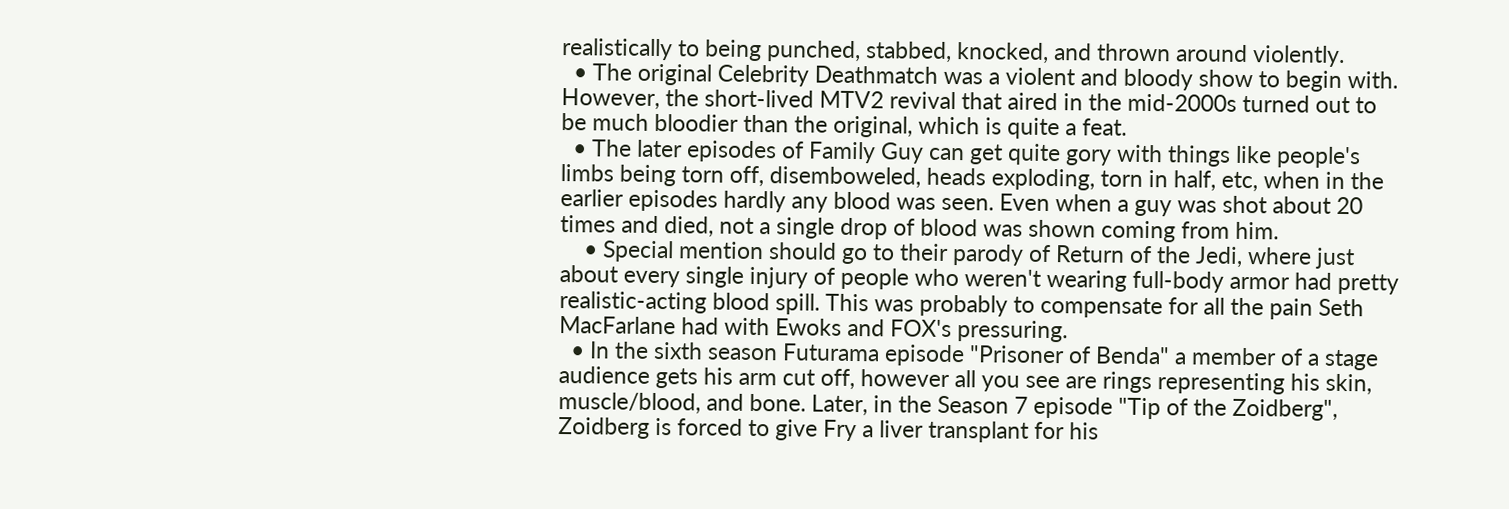realistically to being punched, stabbed, knocked, and thrown around violently.
  • The original Celebrity Deathmatch was a violent and bloody show to begin with. However, the short-lived MTV2 revival that aired in the mid-2000s turned out to be much bloodier than the original, which is quite a feat.
  • The later episodes of Family Guy can get quite gory with things like people's limbs being torn off, disemboweled, heads exploding, torn in half, etc, when in the earlier episodes hardly any blood was seen. Even when a guy was shot about 20 times and died, not a single drop of blood was shown coming from him.
    • Special mention should go to their parody of Return of the Jedi, where just about every single injury of people who weren't wearing full-body armor had pretty realistic-acting blood spill. This was probably to compensate for all the pain Seth MacFarlane had with Ewoks and FOX's pressuring.
  • In the sixth season Futurama episode "Prisoner of Benda" a member of a stage audience gets his arm cut off, however all you see are rings representing his skin, muscle/blood, and bone. Later, in the Season 7 episode "Tip of the Zoidberg", Zoidberg is forced to give Fry a liver transplant for his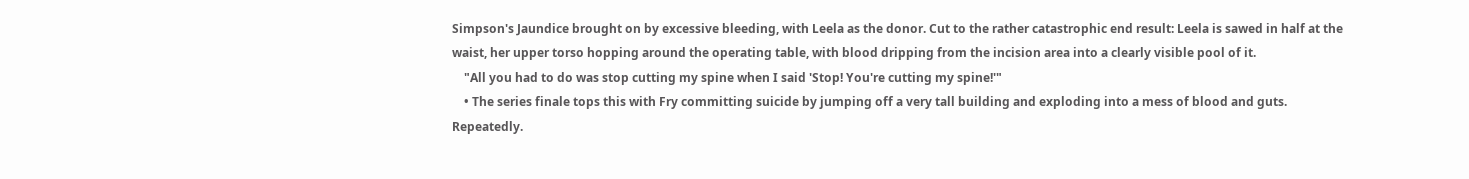Simpson's Jaundice brought on by excessive bleeding, with Leela as the donor. Cut to the rather catastrophic end result: Leela is sawed in half at the waist, her upper torso hopping around the operating table, with blood dripping from the incision area into a clearly visible pool of it.
    "All you had to do was stop cutting my spine when I said 'Stop! You're cutting my spine!'"
    • The series finale tops this with Fry committing suicide by jumping off a very tall building and exploding into a mess of blood and guts. Repeatedly.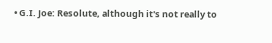• G.I. Joe: Resolute, although it's not really to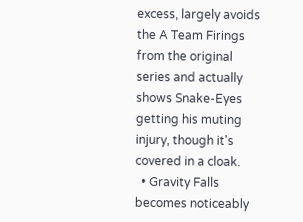excess, largely avoids the A Team Firings from the original series and actually shows Snake-Eyes getting his muting injury, though it's covered in a cloak.
  • Gravity Falls becomes noticeably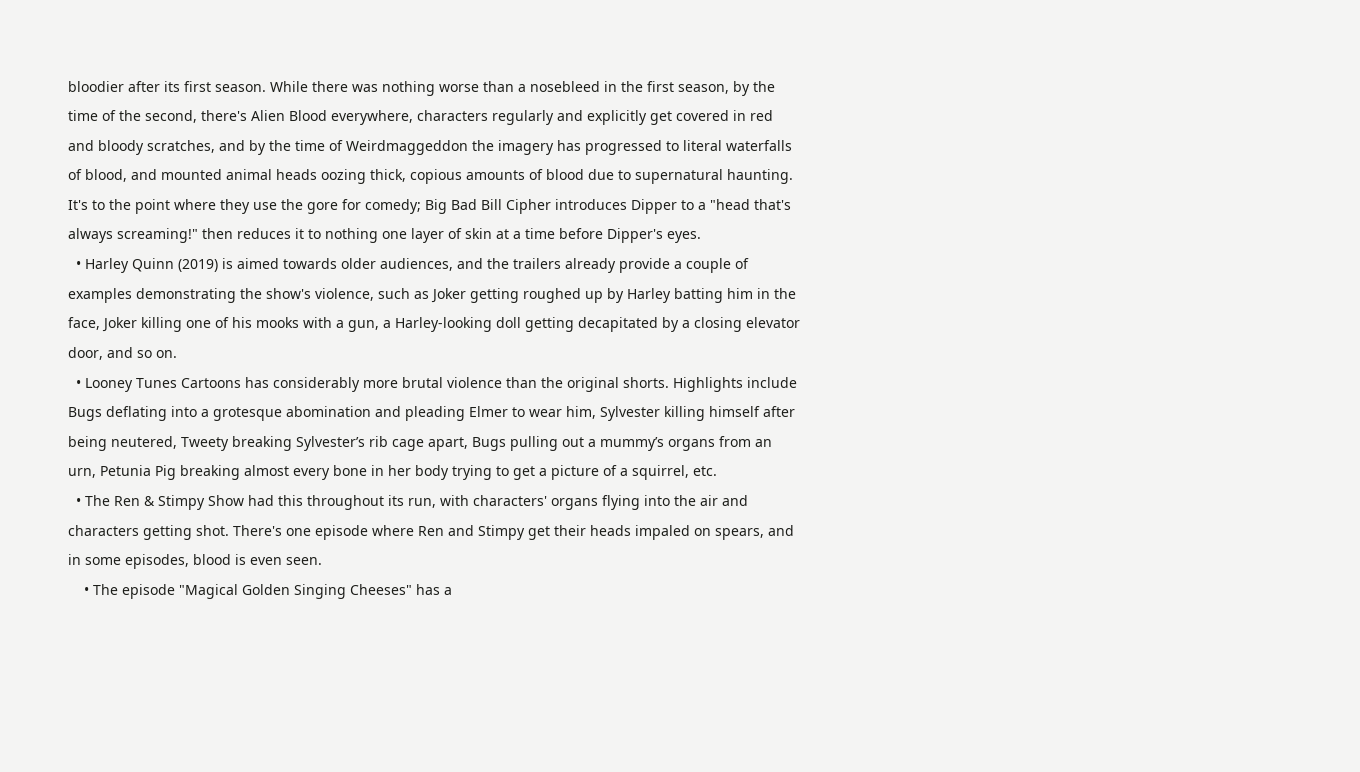bloodier after its first season. While there was nothing worse than a nosebleed in the first season, by the time of the second, there's Alien Blood everywhere, characters regularly and explicitly get covered in red and bloody scratches, and by the time of Weirdmaggeddon the imagery has progressed to literal waterfalls of blood, and mounted animal heads oozing thick, copious amounts of blood due to supernatural haunting. It's to the point where they use the gore for comedy; Big Bad Bill Cipher introduces Dipper to a "head that's always screaming!" then reduces it to nothing one layer of skin at a time before Dipper's eyes.
  • Harley Quinn (2019) is aimed towards older audiences, and the trailers already provide a couple of examples demonstrating the show's violence, such as Joker getting roughed up by Harley batting him in the face, Joker killing one of his mooks with a gun, a Harley-looking doll getting decapitated by a closing elevator door, and so on.
  • Looney Tunes Cartoons has considerably more brutal violence than the original shorts. Highlights include Bugs deflating into a grotesque abomination and pleading Elmer to wear him, Sylvester killing himself after being neutered, Tweety breaking Sylvester’s rib cage apart, Bugs pulling out a mummy’s organs from an urn, Petunia Pig breaking almost every bone in her body trying to get a picture of a squirrel, etc.
  • The Ren & Stimpy Show had this throughout its run, with characters' organs flying into the air and characters getting shot. There's one episode where Ren and Stimpy get their heads impaled on spears, and in some episodes, blood is even seen.
    • The episode "Magical Golden Singing Cheeses" has a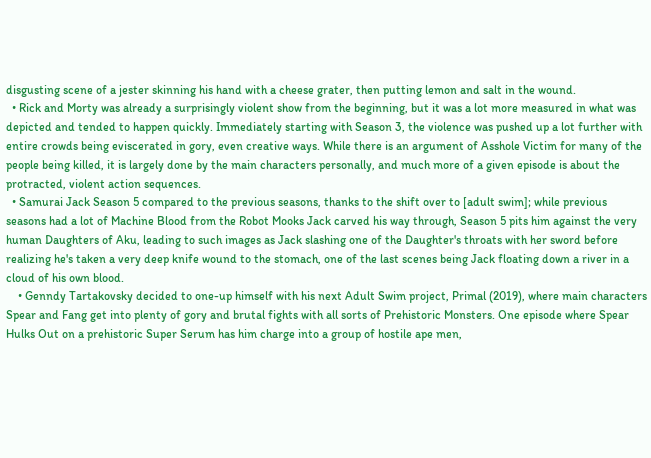disgusting scene of a jester skinning his hand with a cheese grater, then putting lemon and salt in the wound.
  • Rick and Morty was already a surprisingly violent show from the beginning, but it was a lot more measured in what was depicted and tended to happen quickly. Immediately starting with Season 3, the violence was pushed up a lot further with entire crowds being eviscerated in gory, even creative ways. While there is an argument of Asshole Victim for many of the people being killed, it is largely done by the main characters personally, and much more of a given episode is about the protracted, violent action sequences.
  • Samurai Jack Season 5 compared to the previous seasons, thanks to the shift over to [adult swim]; while previous seasons had a lot of Machine Blood from the Robot Mooks Jack carved his way through, Season 5 pits him against the very human Daughters of Aku, leading to such images as Jack slashing one of the Daughter's throats with her sword before realizing he's taken a very deep knife wound to the stomach, one of the last scenes being Jack floating down a river in a cloud of his own blood.
    • Genndy Tartakovsky decided to one-up himself with his next Adult Swim project, Primal (2019), where main characters Spear and Fang get into plenty of gory and brutal fights with all sorts of Prehistoric Monsters. One episode where Spear Hulks Out on a prehistoric Super Serum has him charge into a group of hostile ape men,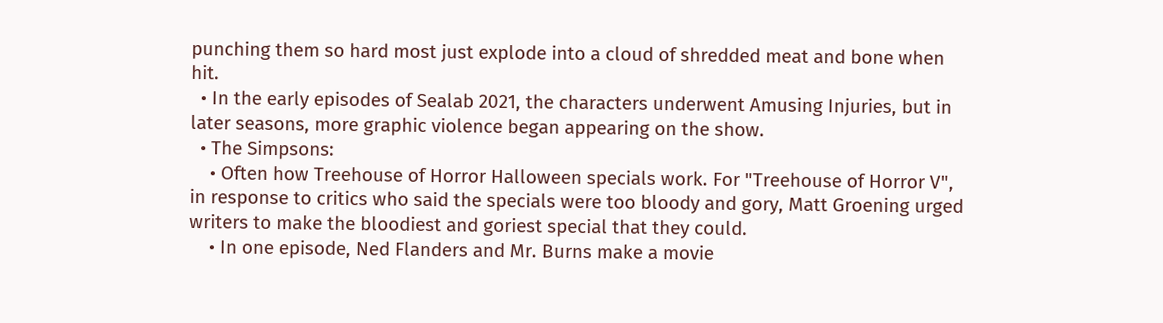punching them so hard most just explode into a cloud of shredded meat and bone when hit.
  • In the early episodes of Sealab 2021, the characters underwent Amusing Injuries, but in later seasons, more graphic violence began appearing on the show.
  • The Simpsons:
    • Often how Treehouse of Horror Halloween specials work. For "Treehouse of Horror V", in response to critics who said the specials were too bloody and gory, Matt Groening urged writers to make the bloodiest and goriest special that they could.
    • In one episode, Ned Flanders and Mr. Burns make a movie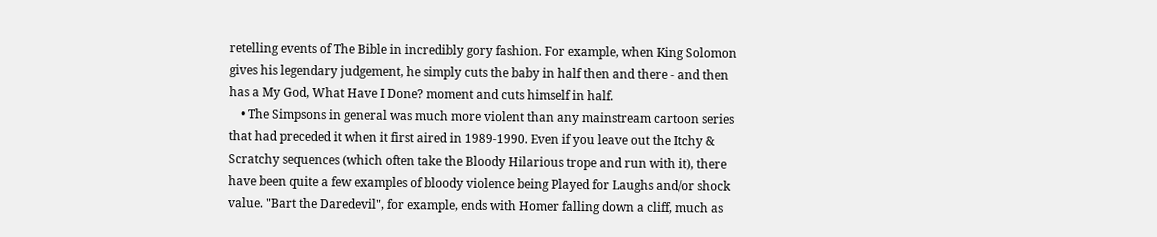retelling events of The Bible in incredibly gory fashion. For example, when King Solomon gives his legendary judgement, he simply cuts the baby in half then and there - and then has a My God, What Have I Done? moment and cuts himself in half.
    • The Simpsons in general was much more violent than any mainstream cartoon series that had preceded it when it first aired in 1989-1990. Even if you leave out the Itchy & Scratchy sequences (which often take the Bloody Hilarious trope and run with it), there have been quite a few examples of bloody violence being Played for Laughs and/or shock value. "Bart the Daredevil", for example, ends with Homer falling down a cliff, much as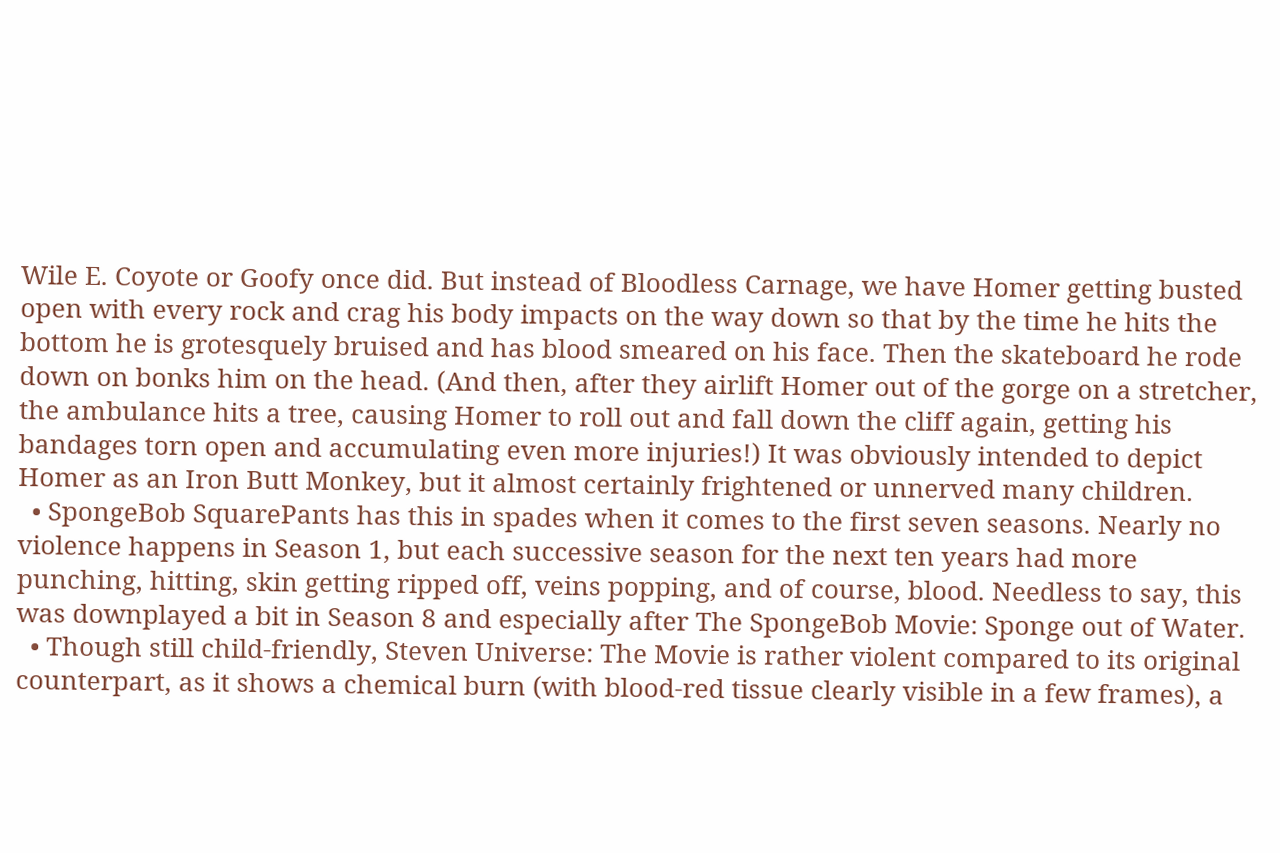Wile E. Coyote or Goofy once did. But instead of Bloodless Carnage, we have Homer getting busted open with every rock and crag his body impacts on the way down so that by the time he hits the bottom he is grotesquely bruised and has blood smeared on his face. Then the skateboard he rode down on bonks him on the head. (And then, after they airlift Homer out of the gorge on a stretcher, the ambulance hits a tree, causing Homer to roll out and fall down the cliff again, getting his bandages torn open and accumulating even more injuries!) It was obviously intended to depict Homer as an Iron Butt Monkey, but it almost certainly frightened or unnerved many children.
  • SpongeBob SquarePants has this in spades when it comes to the first seven seasons. Nearly no violence happens in Season 1, but each successive season for the next ten years had more punching, hitting, skin getting ripped off, veins popping, and of course, blood. Needless to say, this was downplayed a bit in Season 8 and especially after The SpongeBob Movie: Sponge out of Water.
  • Though still child-friendly, Steven Universe: The Movie is rather violent compared to its original counterpart, as it shows a chemical burn (with blood-red tissue clearly visible in a few frames), a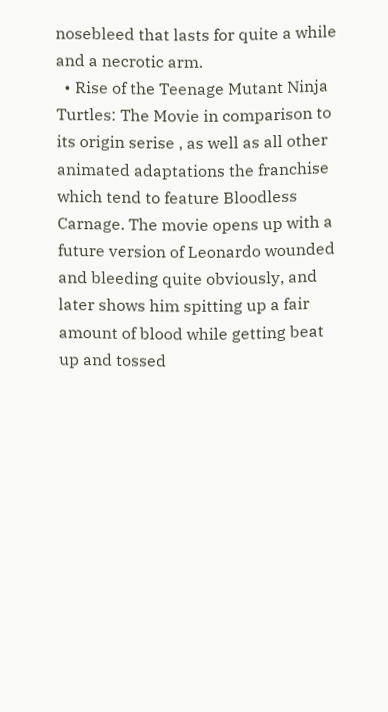nosebleed that lasts for quite a while and a necrotic arm.
  • Rise of the Teenage Mutant Ninja Turtles: The Movie in comparison to its origin serise , as well as all other animated adaptations the franchise which tend to feature Bloodless Carnage. The movie opens up with a future version of Leonardo wounded and bleeding quite obviously, and later shows him spitting up a fair amount of blood while getting beat up and tossed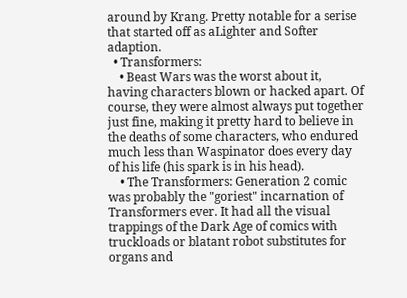around by Krang. Pretty notable for a serise that started off as aLighter and Softer adaption.
  • Transformers:
    • Beast Wars was the worst about it, having characters blown or hacked apart. Of course, they were almost always put together just fine, making it pretty hard to believe in the deaths of some characters, who endured much less than Waspinator does every day of his life (his spark is in his head).
    • The Transformers: Generation 2 comic was probably the "goriest" incarnation of Transformers ever. It had all the visual trappings of the Dark Age of comics with truckloads or blatant robot substitutes for organs and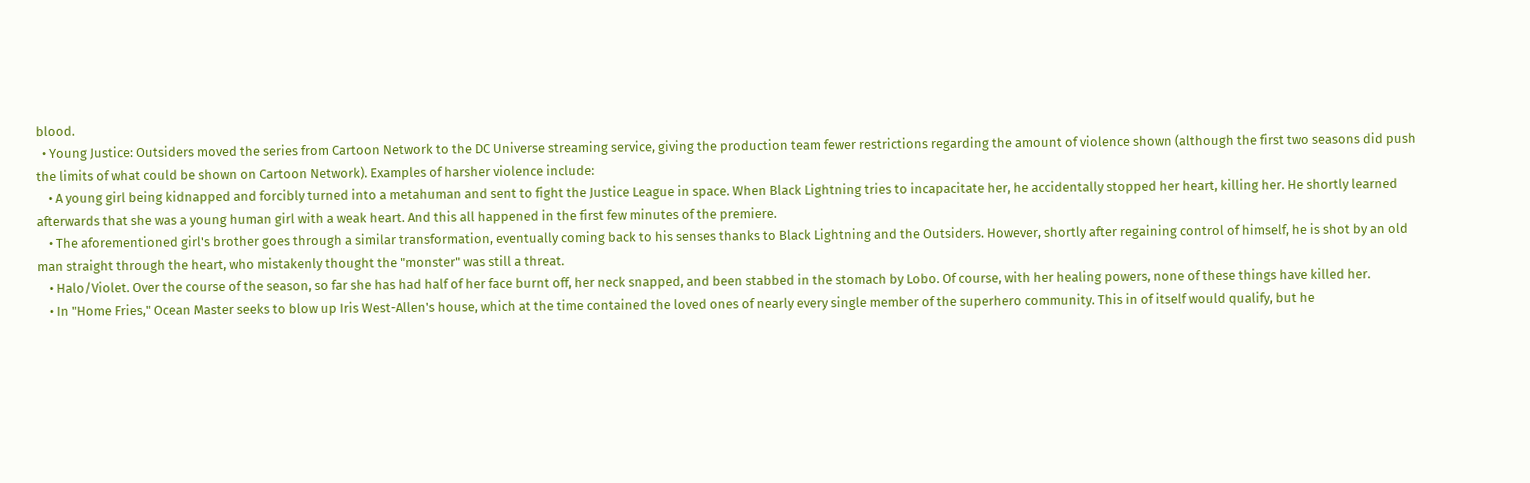blood.
  • Young Justice: Outsiders moved the series from Cartoon Network to the DC Universe streaming service, giving the production team fewer restrictions regarding the amount of violence shown (although the first two seasons did push the limits of what could be shown on Cartoon Network). Examples of harsher violence include:
    • A young girl being kidnapped and forcibly turned into a metahuman and sent to fight the Justice League in space. When Black Lightning tries to incapacitate her, he accidentally stopped her heart, killing her. He shortly learned afterwards that she was a young human girl with a weak heart. And this all happened in the first few minutes of the premiere.
    • The aforementioned girl's brother goes through a similar transformation, eventually coming back to his senses thanks to Black Lightning and the Outsiders. However, shortly after regaining control of himself, he is shot by an old man straight through the heart, who mistakenly thought the "monster" was still a threat.
    • Halo/Violet. Over the course of the season, so far she has had half of her face burnt off, her neck snapped, and been stabbed in the stomach by Lobo. Of course, with her healing powers, none of these things have killed her.
    • In "Home Fries," Ocean Master seeks to blow up Iris West-Allen's house, which at the time contained the loved ones of nearly every single member of the superhero community. This in of itself would qualify, but he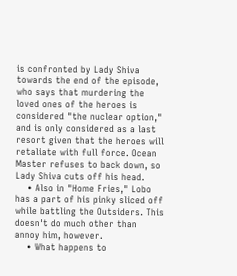is confronted by Lady Shiva towards the end of the episode, who says that murdering the loved ones of the heroes is considered "the nuclear option," and is only considered as a last resort given that the heroes will retaliate with full force. Ocean Master refuses to back down, so Lady Shiva cuts off his head.
    • Also in "Home Fries," Lobo has a part of his pinky sliced off while battling the Outsiders. This doesn't do much other than annoy him, however.
    • What happens to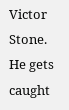Victor Stone. He gets caught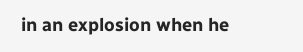in an explosion when he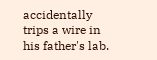accidentally trips a wire in his father's lab.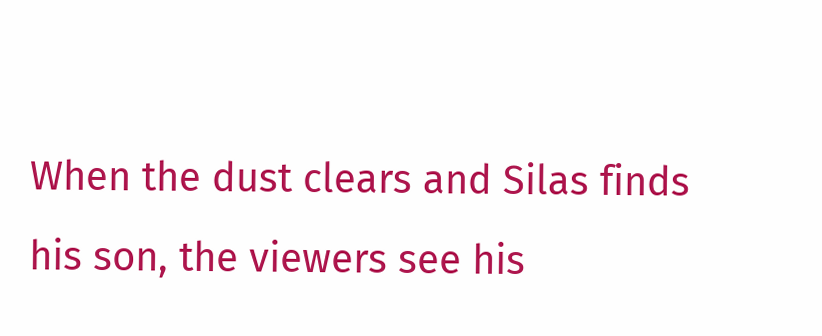When the dust clears and Silas finds his son, the viewers see his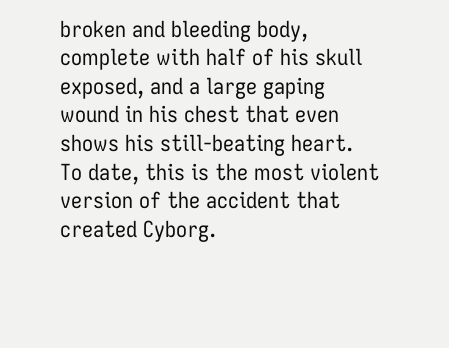broken and bleeding body, complete with half of his skull exposed, and a large gaping wound in his chest that even shows his still-beating heart. To date, this is the most violent version of the accident that created Cyborg.